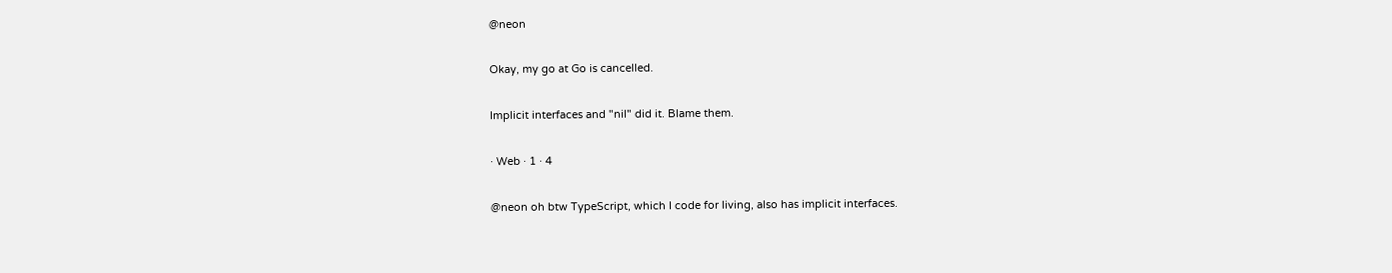@neon

Okay, my go at Go is cancelled.

Implicit interfaces and "nil" did it. Blame them.

· Web · 1 · 4

@neon oh btw TypeScript, which I code for living, also has implicit interfaces.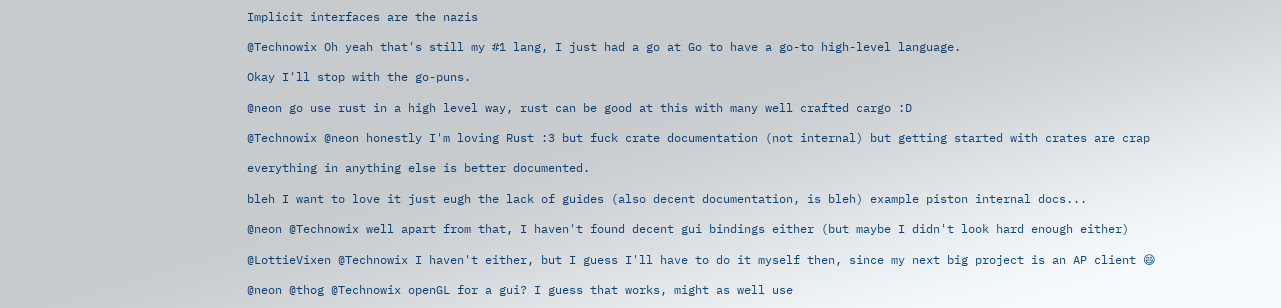Implicit interfaces are the nazis

@Technowix Oh yeah that's still my #1 lang, I just had a go at Go to have a go-to high-level language.

Okay I'll stop with the go-puns.

@neon go use rust in a high level way, rust can be good at this with many well crafted cargo :D

@Technowix @neon honestly I'm loving Rust :3 but fuck crate documentation (not internal) but getting started with crates are crap

everything in anything else is better documented.

bleh I want to love it just eugh the lack of guides (also decent documentation, is bleh) example piston internal docs...

@neon @Technowix well apart from that, I haven't found decent gui bindings either (but maybe I didn't look hard enough either)

@LottieVixen @Technowix I haven't either, but I guess I'll have to do it myself then, since my next big project is an AP client 😄

@neon @thog @Technowix openGL for a gui? I guess that works, might as well use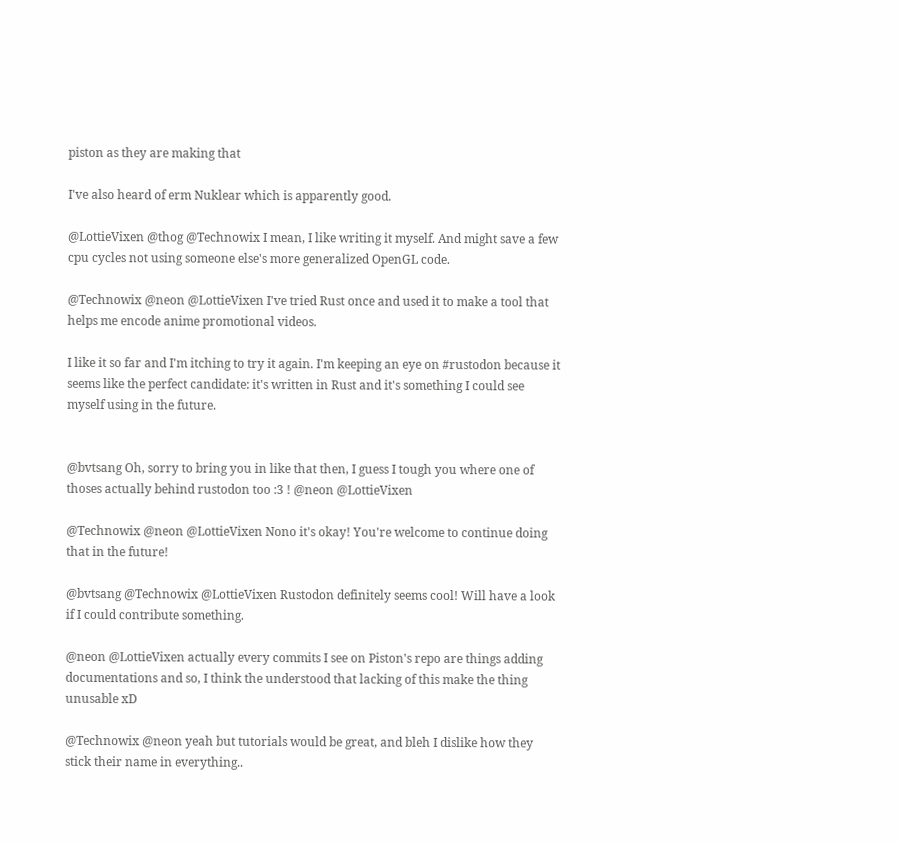piston as they are making that

I've also heard of erm Nuklear which is apparently good.

@LottieVixen @thog @Technowix I mean, I like writing it myself. And might save a few cpu cycles not using someone else's more generalized OpenGL code.

@Technowix @neon @LottieVixen I've tried Rust once and used it to make a tool that helps me encode anime promotional videos.

I like it so far and I'm itching to try it again. I'm keeping an eye on #rustodon because it seems like the perfect candidate: it's written in Rust and it's something I could see myself using in the future.


@bvtsang Oh, sorry to bring you in like that then, I guess I tough you where one of thoses actually behind rustodon too :3 ! @neon @LottieVixen

@Technowix @neon @LottieVixen Nono it's okay! You're welcome to continue doing that in the future!

@bvtsang @Technowix @LottieVixen Rustodon definitely seems cool! Will have a look if I could contribute something.

@neon @LottieVixen actually every commits I see on Piston's repo are things adding documentations and so, I think the understood that lacking of this make the thing unusable xD

@Technowix @neon yeah but tutorials would be great, and bleh I dislike how they stick their name in everything..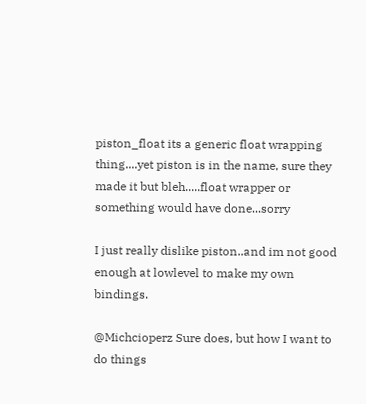piston_float its a generic float wrapping thing....yet piston is in the name, sure they made it but bleh.....float wrapper or something would have done...sorry

I just really dislike piston..and im not good enough at lowlevel to make my own bindings.

@Michcioperz Sure does, but how I want to do things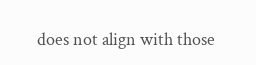does not align with those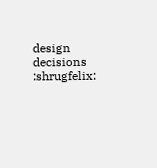design decisions :shrugfelix: